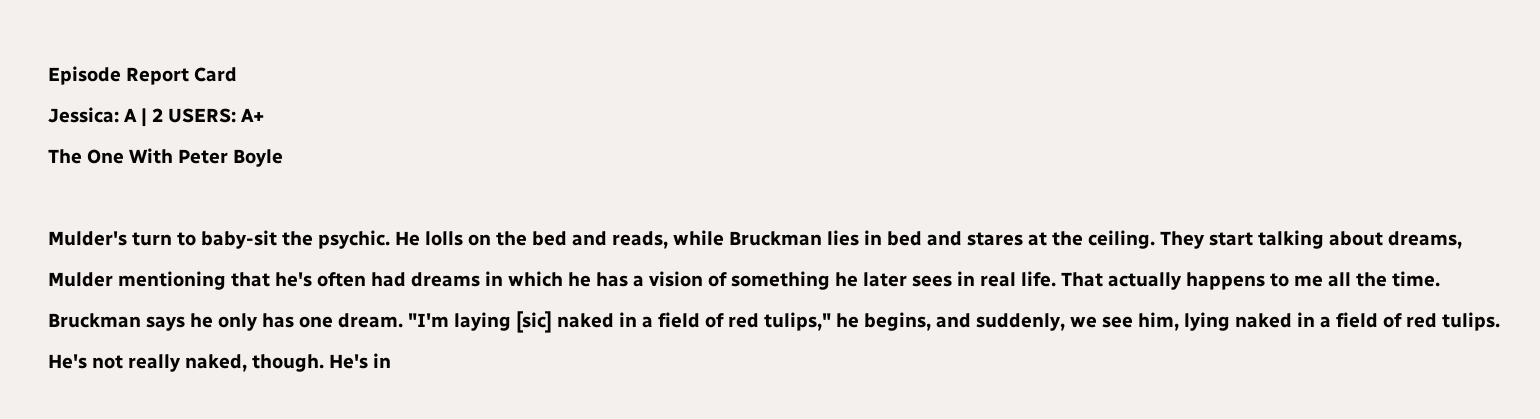Episode Report Card
Jessica: A | 2 USERS: A+
The One With Peter Boyle

Mulder's turn to baby-sit the psychic. He lolls on the bed and reads, while Bruckman lies in bed and stares at the ceiling. They start talking about dreams, Mulder mentioning that he's often had dreams in which he has a vision of something he later sees in real life. That actually happens to me all the time. Bruckman says he only has one dream. "I'm laying [sic] naked in a field of red tulips," he begins, and suddenly, we see him, lying naked in a field of red tulips. He's not really naked, though. He's in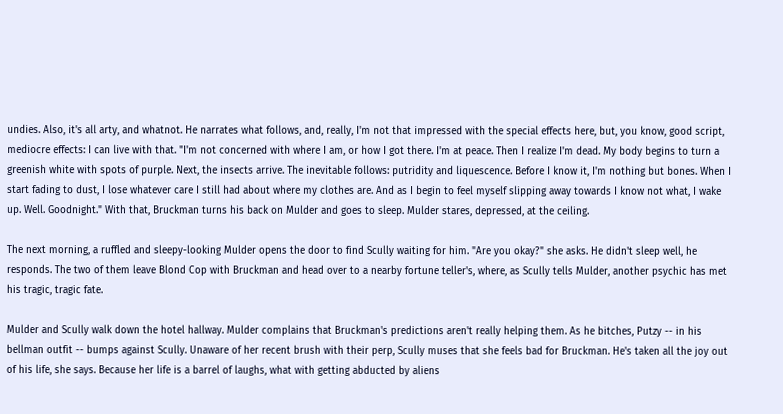undies. Also, it's all arty, and whatnot. He narrates what follows, and, really, I'm not that impressed with the special effects here, but, you know, good script, mediocre effects: I can live with that. "I'm not concerned with where I am, or how I got there. I'm at peace. Then I realize I'm dead. My body begins to turn a greenish white with spots of purple. Next, the insects arrive. The inevitable follows: putridity and liquescence. Before I know it, I'm nothing but bones. When I start fading to dust, I lose whatever care I still had about where my clothes are. And as I begin to feel myself slipping away towards I know not what, I wake up. Well. Goodnight." With that, Bruckman turns his back on Mulder and goes to sleep. Mulder stares, depressed, at the ceiling.

The next morning, a ruffled and sleepy-looking Mulder opens the door to find Scully waiting for him. "Are you okay?" she asks. He didn't sleep well, he responds. The two of them leave Blond Cop with Bruckman and head over to a nearby fortune teller's, where, as Scully tells Mulder, another psychic has met his tragic, tragic fate.

Mulder and Scully walk down the hotel hallway. Mulder complains that Bruckman's predictions aren't really helping them. As he bitches, Putzy -- in his bellman outfit -- bumps against Scully. Unaware of her recent brush with their perp, Scully muses that she feels bad for Bruckman. He's taken all the joy out of his life, she says. Because her life is a barrel of laughs, what with getting abducted by aliens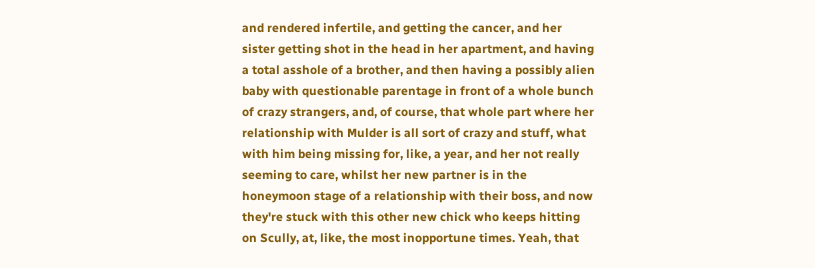and rendered infertile, and getting the cancer, and her sister getting shot in the head in her apartment, and having a total asshole of a brother, and then having a possibly alien baby with questionable parentage in front of a whole bunch of crazy strangers, and, of course, that whole part where her relationship with Mulder is all sort of crazy and stuff, what with him being missing for, like, a year, and her not really seeming to care, whilst her new partner is in the honeymoon stage of a relationship with their boss, and now they're stuck with this other new chick who keeps hitting on Scully, at, like, the most inopportune times. Yeah, that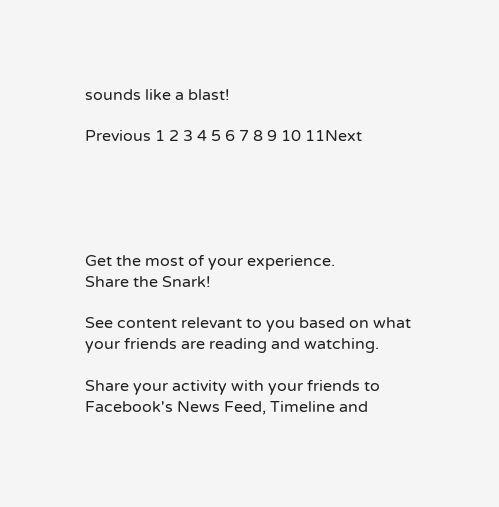sounds like a blast!

Previous 1 2 3 4 5 6 7 8 9 10 11Next





Get the most of your experience.
Share the Snark!

See content relevant to you based on what your friends are reading and watching.

Share your activity with your friends to Facebook's News Feed, Timeline and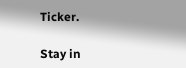Ticker.

Stay in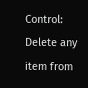Control: Delete any item from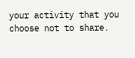your activity that you choose not to share.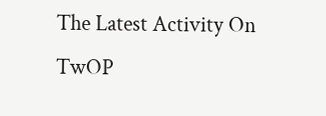The Latest Activity On TwOP